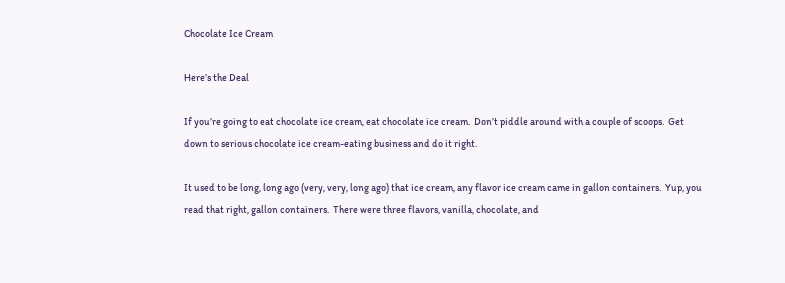Chocolate Ice Cream

Here’s the Deal

If you’re going to eat chocolate ice cream, eat chocolate ice cream.  Don’t piddle around with a couple of scoops.  Get down to serious chocolate ice cream-eating business and do it right.

It used to be long, long ago (very, very, long ago) that ice cream, any flavor ice cream came in gallon containers.  Yup, you read that right, gallon containers.  There were three flavors, vanilla, chocolate, and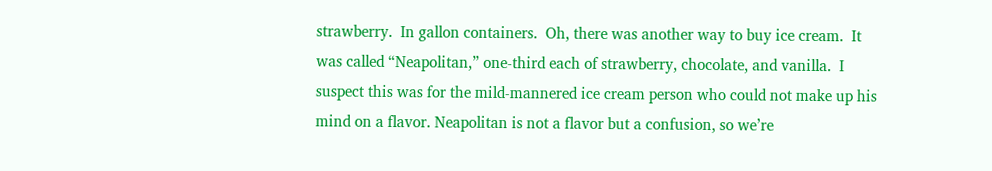strawberry.  In gallon containers.  Oh, there was another way to buy ice cream.  It was called “Neapolitan,” one-third each of strawberry, chocolate, and vanilla.  I suspect this was for the mild-mannered ice cream person who could not make up his mind on a flavor. Neapolitan is not a flavor but a confusion, so we’re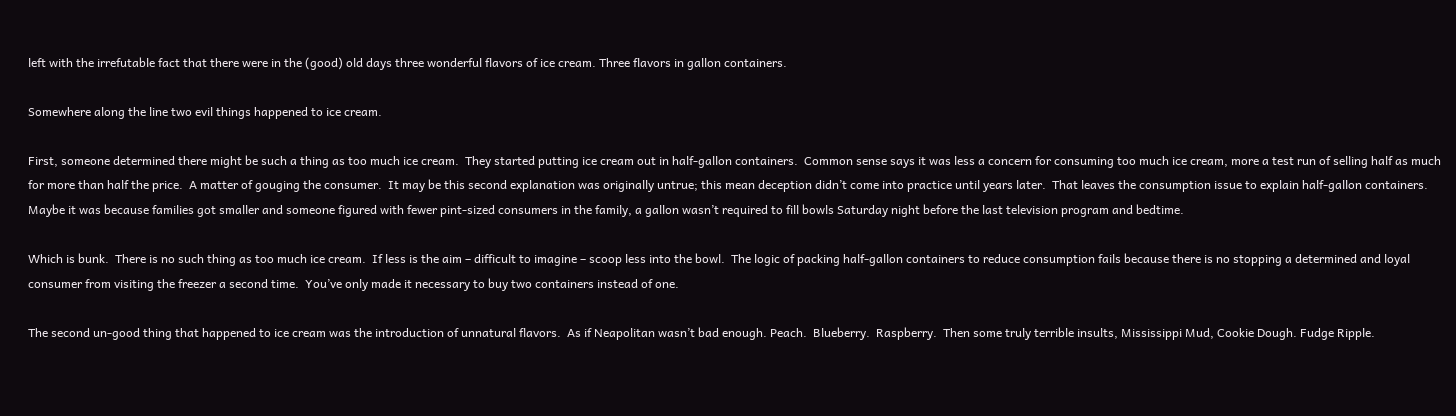left with the irrefutable fact that there were in the (good) old days three wonderful flavors of ice cream. Three flavors in gallon containers.

Somewhere along the line two evil things happened to ice cream.

First, someone determined there might be such a thing as too much ice cream.  They started putting ice cream out in half-gallon containers.  Common sense says it was less a concern for consuming too much ice cream, more a test run of selling half as much for more than half the price.  A matter of gouging the consumer.  It may be this second explanation was originally untrue; this mean deception didn’t come into practice until years later.  That leaves the consumption issue to explain half-gallon containers.  Maybe it was because families got smaller and someone figured with fewer pint-sized consumers in the family, a gallon wasn’t required to fill bowls Saturday night before the last television program and bedtime.

Which is bunk.  There is no such thing as too much ice cream.  If less is the aim – difficult to imagine – scoop less into the bowl.  The logic of packing half-gallon containers to reduce consumption fails because there is no stopping a determined and loyal consumer from visiting the freezer a second time.  You’ve only made it necessary to buy two containers instead of one.

The second un-good thing that happened to ice cream was the introduction of unnatural flavors.  As if Neapolitan wasn’t bad enough. Peach.  Blueberry.  Raspberry.  Then some truly terrible insults, Mississippi Mud, Cookie Dough. Fudge Ripple.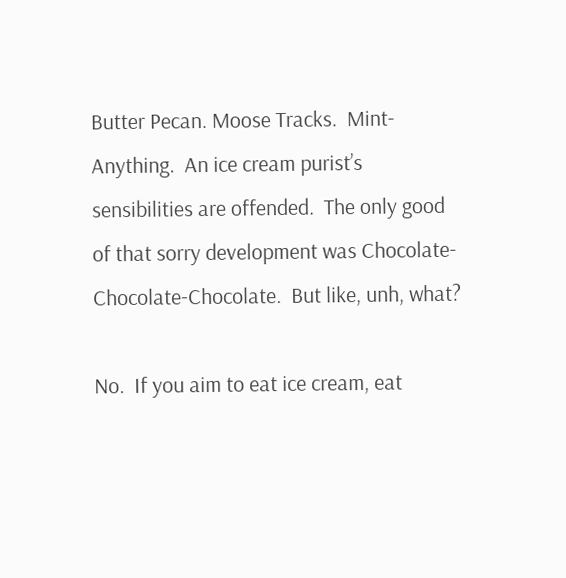Butter Pecan. Moose Tracks.  Mint-Anything.  An ice cream purist’s sensibilities are offended.  The only good of that sorry development was Chocolate-Chocolate-Chocolate.  But like, unh, what?

No.  If you aim to eat ice cream, eat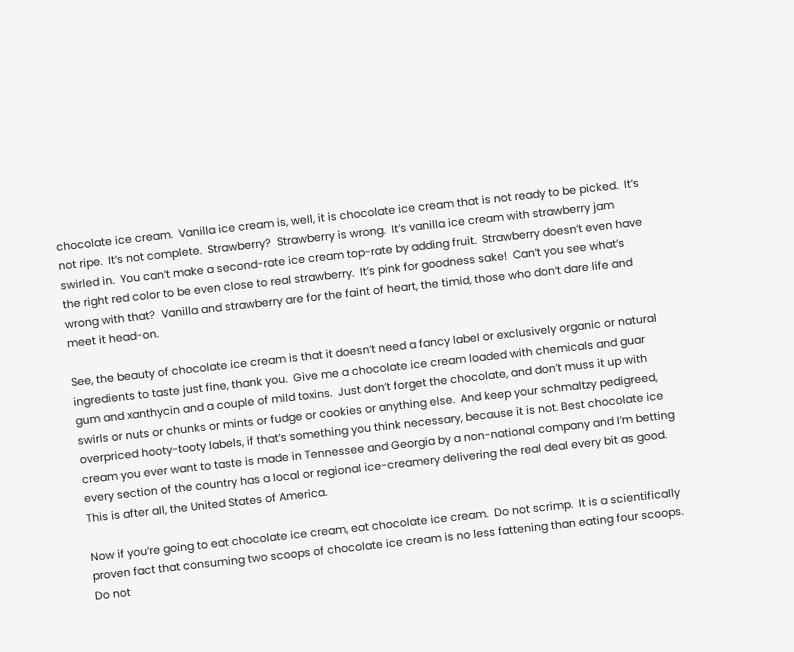chocolate ice cream.  Vanilla ice cream is, well, it is chocolate ice cream that is not ready to be picked.  It’s not ripe.  It’s not complete.  Strawberry?  Strawberry is wrong.  It’s vanilla ice cream with strawberry jam swirled in.  You can’t make a second-rate ice cream top-rate by adding fruit.  Strawberry doesn’t even have the right red color to be even close to real strawberry.  It’s pink for goodness sake!  Can’t you see what’s wrong with that?  Vanilla and strawberry are for the faint of heart, the timid, those who don’t dare life and meet it head-on.

See, the beauty of chocolate ice cream is that it doesn’t need a fancy label or exclusively organic or natural ingredients to taste just fine, thank you.  Give me a chocolate ice cream loaded with chemicals and guar gum and xanthycin and a couple of mild toxins.  Just don’t forget the chocolate, and don’t muss it up with swirls or nuts or chunks or mints or fudge or cookies or anything else.  And keep your schmaltzy pedigreed, overpriced hooty-tooty labels, if that’s something you think necessary, because it is not. Best chocolate ice cream you ever want to taste is made in Tennessee and Georgia by a non-national company and I’m betting every section of the country has a local or regional ice-creamery delivering the real deal every bit as good.  This is after all, the United States of America.

Now if you’re going to eat chocolate ice cream, eat chocolate ice cream.  Do not scrimp.  It is a scientifically proven fact that consuming two scoops of chocolate ice cream is no less fattening than eating four scoops.  Do not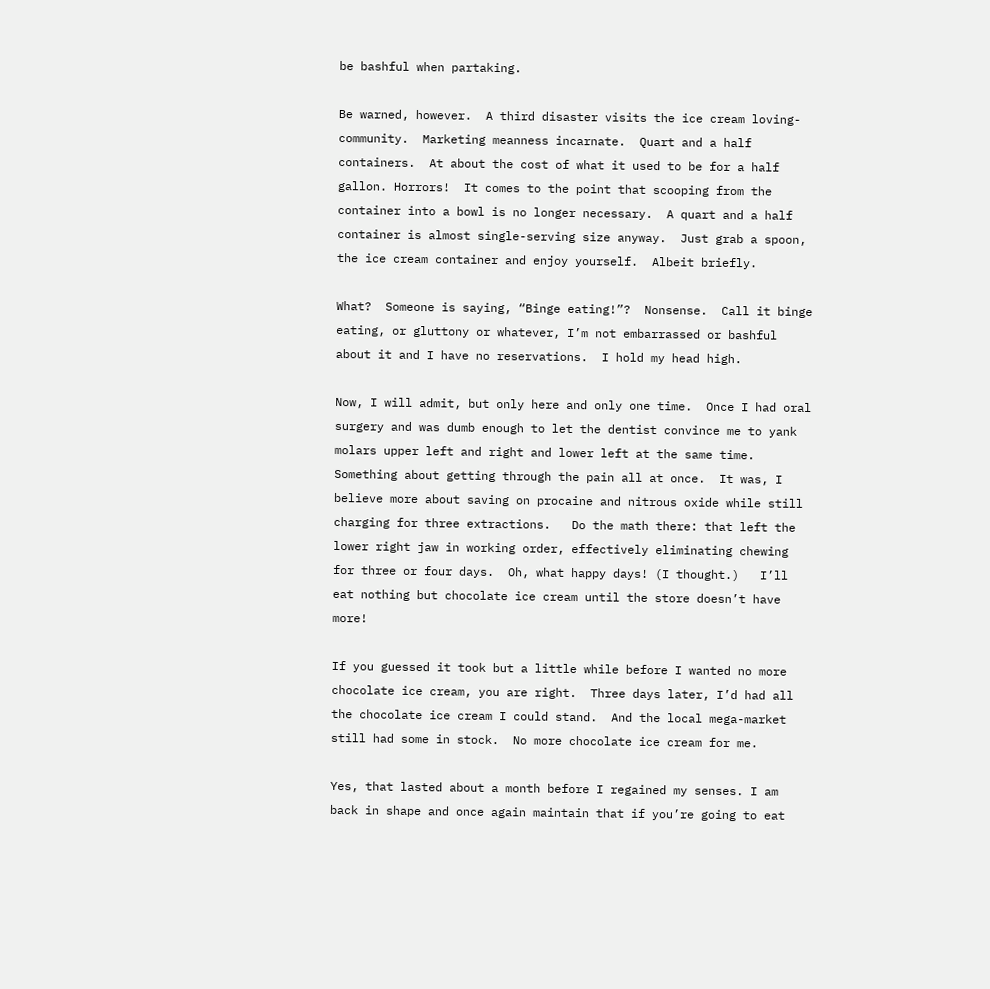be bashful when partaking.

Be warned, however.  A third disaster visits the ice cream loving-community.  Marketing meanness incarnate.  Quart and a half containers.  At about the cost of what it used to be for a half gallon. Horrors!  It comes to the point that scooping from the container into a bowl is no longer necessary.  A quart and a half container is almost single-serving size anyway.  Just grab a spoon, the ice cream container and enjoy yourself.  Albeit briefly.

What?  Someone is saying, “Binge eating!”?  Nonsense.  Call it binge eating, or gluttony or whatever, I’m not embarrassed or bashful about it and I have no reservations.  I hold my head high.

Now, I will admit, but only here and only one time.  Once I had oral surgery and was dumb enough to let the dentist convince me to yank molars upper left and right and lower left at the same time.  Something about getting through the pain all at once.  It was, I believe more about saving on procaine and nitrous oxide while still charging for three extractions.   Do the math there: that left the lower right jaw in working order, effectively eliminating chewing for three or four days.  Oh, what happy days! (I thought.)   I’ll eat nothing but chocolate ice cream until the store doesn’t have more!

If you guessed it took but a little while before I wanted no more chocolate ice cream, you are right.  Three days later, I’d had all the chocolate ice cream I could stand.  And the local mega-market still had some in stock.  No more chocolate ice cream for me.

Yes, that lasted about a month before I regained my senses. I am back in shape and once again maintain that if you’re going to eat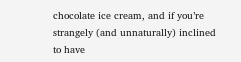chocolate ice cream, and if you’re strangely (and unnaturally) inclined to have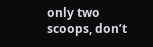only two scoops, don’t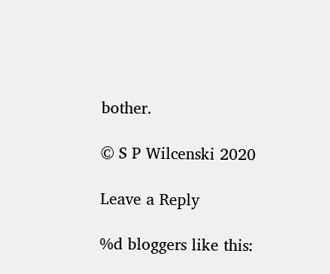bother.

© S P Wilcenski 2020

Leave a Reply

%d bloggers like this: